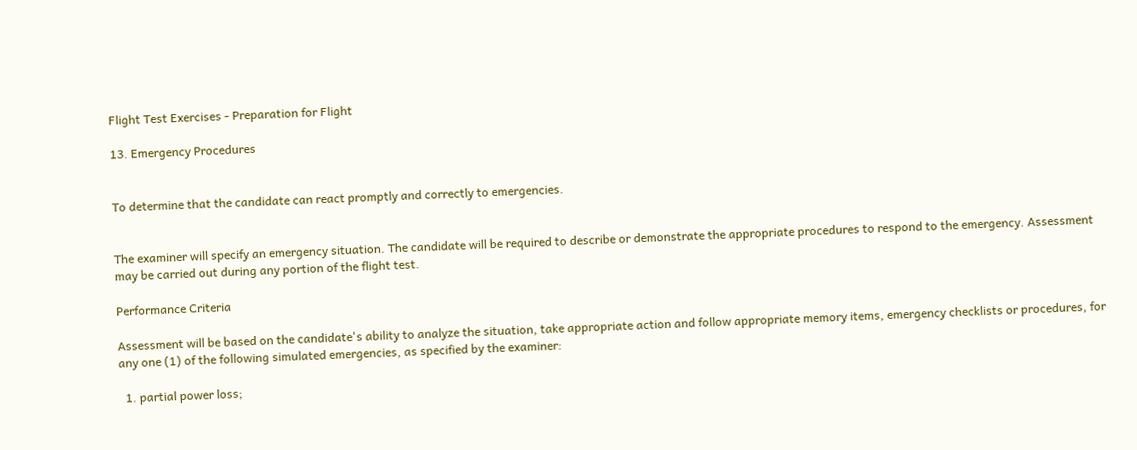Flight Test Exercises - Preparation for Flight

13. Emergency Procedures


To determine that the candidate can react promptly and correctly to emergencies.


The examiner will specify an emergency situation. The candidate will be required to describe or demonstrate the appropriate procedures to respond to the emergency. Assessment may be carried out during any portion of the flight test.

Performance Criteria

Assessment will be based on the candidate's ability to analyze the situation, take appropriate action and follow appropriate memory items, emergency checklists or procedures, for any one (1) of the following simulated emergencies, as specified by the examiner:

  1. partial power loss;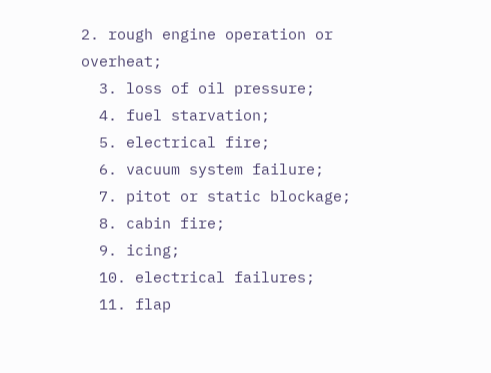2. rough engine operation or overheat;
  3. loss of oil pressure;
  4. fuel starvation;
  5. electrical fire;
  6. vacuum system failure;
  7. pitot or static blockage;
  8. cabin fire;
  9. icing;
  10. electrical failures;
  11. flap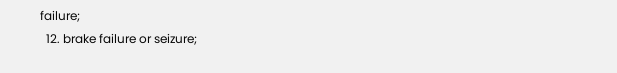failure;
  12. brake failure or seizure;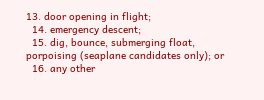13. door opening in flight;
  14. emergency descent;
  15. dig, bounce, submerging float, porpoising (seaplane candidates only); or
  16. any other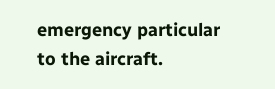emergency particular to the aircraft.